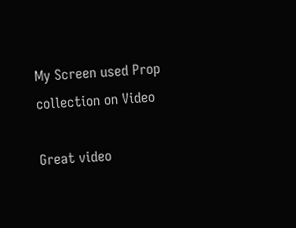My Screen used Prop collection on Video

Great video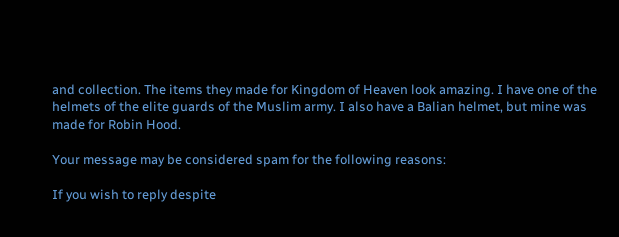and collection. The items they made for Kingdom of Heaven look amazing. I have one of the helmets of the elite guards of the Muslim army. I also have a Balian helmet, but mine was made for Robin Hood.

Your message may be considered spam for the following reasons:

If you wish to reply despite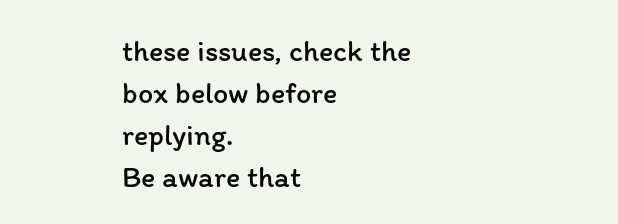these issues, check the box below before replying.
Be aware that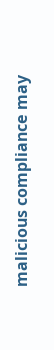malicious compliance may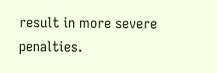result in more severe penalties.